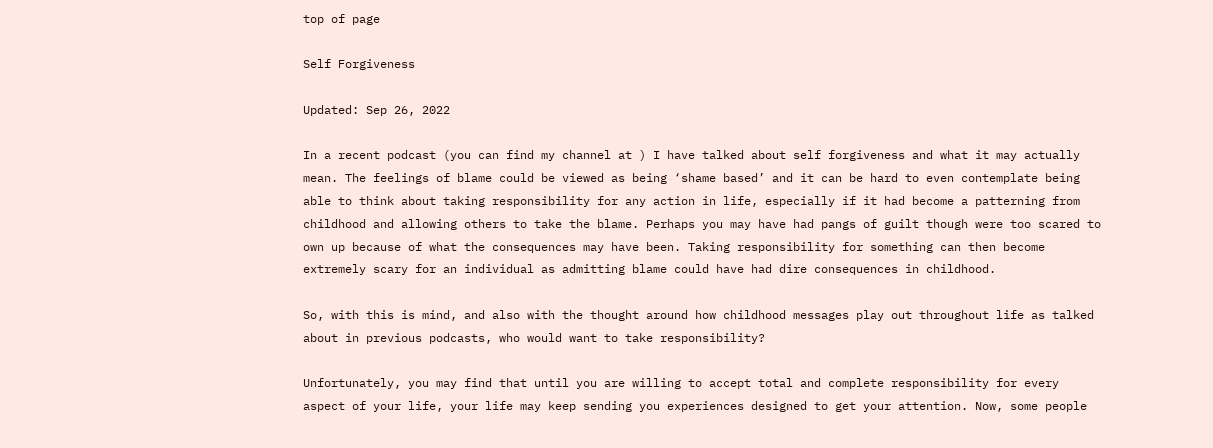top of page

Self Forgiveness

Updated: Sep 26, 2022

In a recent podcast (you can find my channel at ) I have talked about self forgiveness and what it may actually mean. The feelings of blame could be viewed as being ‘shame based’ and it can be hard to even contemplate being able to think about taking responsibility for any action in life, especially if it had become a patterning from childhood and allowing others to take the blame. Perhaps you may have had pangs of guilt though were too scared to own up because of what the consequences may have been. Taking responsibility for something can then become extremely scary for an individual as admitting blame could have had dire consequences in childhood.

So, with this is mind, and also with the thought around how childhood messages play out throughout life as talked about in previous podcasts, who would want to take responsibility?

Unfortunately, you may find that until you are willing to accept total and complete responsibility for every aspect of your life, your life may keep sending you experiences designed to get your attention. Now, some people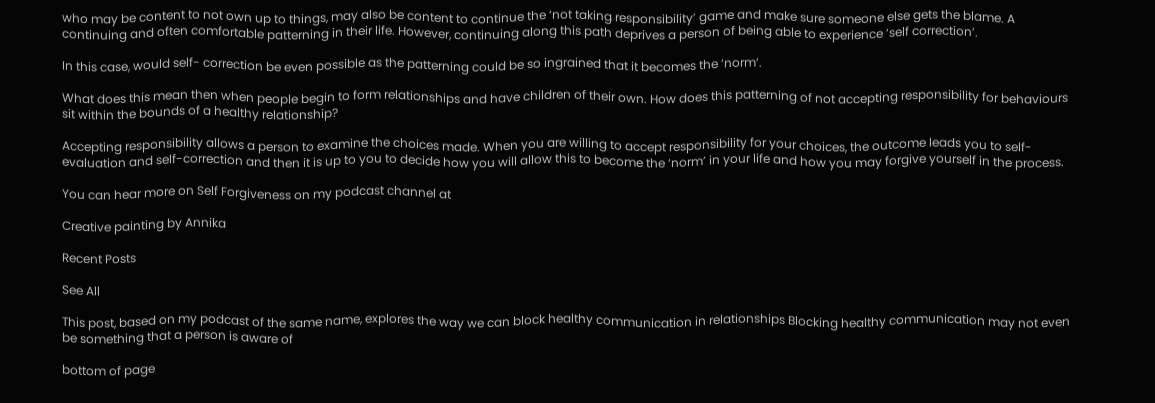who may be content to not own up to things, may also be content to continue the ‘not taking responsibility’ game and make sure someone else gets the blame. A continuing and often comfortable patterning in their life. However, continuing along this path deprives a person of being able to experience ‘self correction’.

In this case, would self- correction be even possible as the patterning could be so ingrained that it becomes the ‘norm’.

What does this mean then when people begin to form relationships and have children of their own. How does this patterning of not accepting responsibility for behaviours sit within the bounds of a healthy relationship?

Accepting responsibility allows a person to examine the choices made. When you are willing to accept responsibility for your choices, the outcome leads you to self-evaluation and self-correction and then it is up to you to decide how you will allow this to become the ‘norm’ in your life and how you may forgive yourself in the process.

You can hear more on Self Forgiveness on my podcast channel at

Creative painting by Annika

Recent Posts

See All

This post, based on my podcast of the same name, explores the way we can block healthy communication in relationships Blocking healthy communication may not even be something that a person is aware of

bottom of page